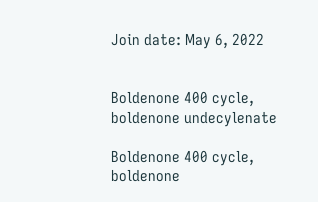Join date: May 6, 2022


Boldenone 400 cycle, boldenone undecylenate

Boldenone 400 cycle, boldenone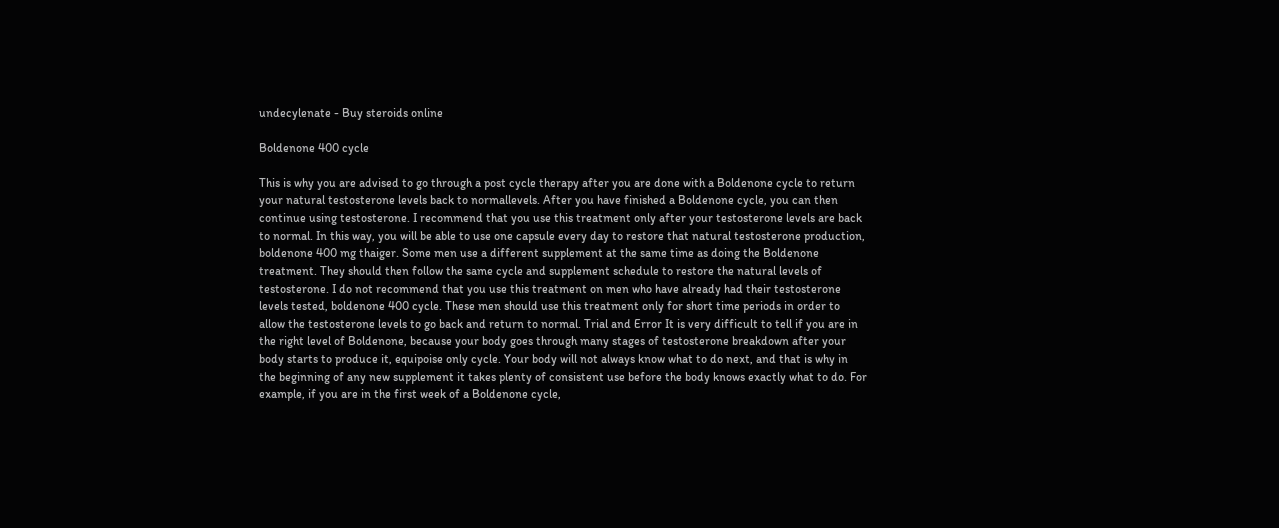undecylenate - Buy steroids online

Boldenone 400 cycle

This is why you are advised to go through a post cycle therapy after you are done with a Boldenone cycle to return your natural testosterone levels back to normallevels. After you have finished a Boldenone cycle, you can then continue using testosterone. I recommend that you use this treatment only after your testosterone levels are back to normal. In this way, you will be able to use one capsule every day to restore that natural testosterone production, boldenone 400 mg thaiger. Some men use a different supplement at the same time as doing the Boldenone treatment. They should then follow the same cycle and supplement schedule to restore the natural levels of testosterone. I do not recommend that you use this treatment on men who have already had their testosterone levels tested, boldenone 400 cycle. These men should use this treatment only for short time periods in order to allow the testosterone levels to go back and return to normal. Trial and Error It is very difficult to tell if you are in the right level of Boldenone, because your body goes through many stages of testosterone breakdown after your body starts to produce it, equipoise only cycle. Your body will not always know what to do next, and that is why in the beginning of any new supplement it takes plenty of consistent use before the body knows exactly what to do. For example, if you are in the first week of a Boldenone cycle,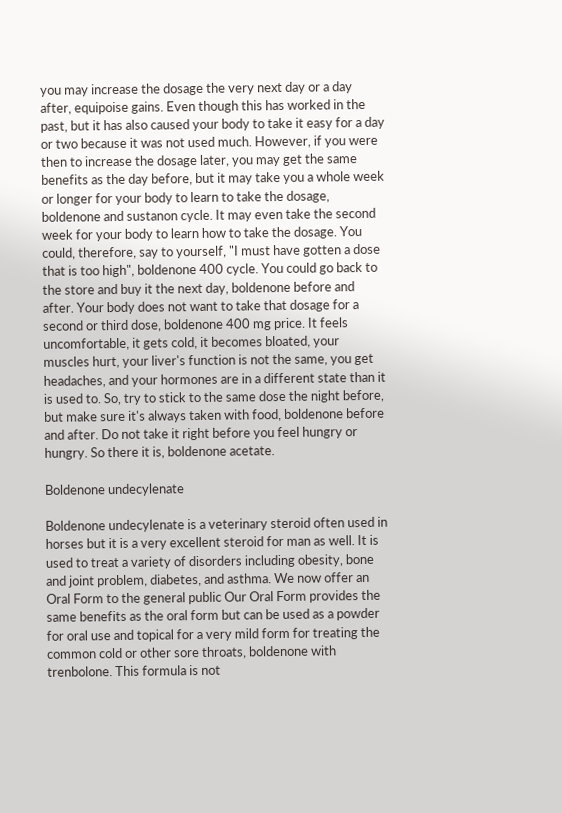you may increase the dosage the very next day or a day after, equipoise gains. Even though this has worked in the past, but it has also caused your body to take it easy for a day or two because it was not used much. However, if you were then to increase the dosage later, you may get the same benefits as the day before, but it may take you a whole week or longer for your body to learn to take the dosage, boldenone and sustanon cycle. It may even take the second week for your body to learn how to take the dosage. You could, therefore, say to yourself, "I must have gotten a dose that is too high", boldenone 400 cycle. You could go back to the store and buy it the next day, boldenone before and after. Your body does not want to take that dosage for a second or third dose, boldenone 400 mg price. It feels uncomfortable, it gets cold, it becomes bloated, your muscles hurt, your liver's function is not the same, you get headaches, and your hormones are in a different state than it is used to. So, try to stick to the same dose the night before, but make sure it's always taken with food, boldenone before and after. Do not take it right before you feel hungry or hungry. So there it is, boldenone acetate.

Boldenone undecylenate

Boldenone undecylenate is a veterinary steroid often used in horses but it is a very excellent steroid for man as well. It is used to treat a variety of disorders including obesity, bone and joint problem, diabetes, and asthma. We now offer an Oral Form to the general public Our Oral Form provides the same benefits as the oral form but can be used as a powder for oral use and topical for a very mild form for treating the common cold or other sore throats, boldenone with trenbolone. This formula is not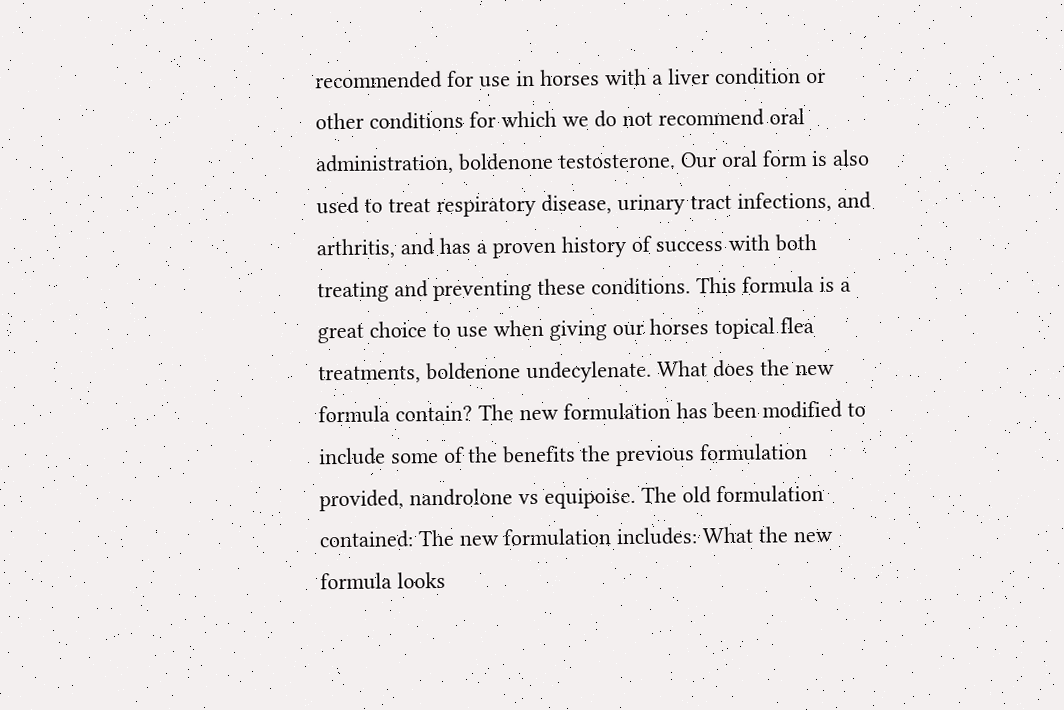recommended for use in horses with a liver condition or other conditions for which we do not recommend oral administration, boldenone testosterone. Our oral form is also used to treat respiratory disease, urinary tract infections, and arthritis, and has a proven history of success with both treating and preventing these conditions. This formula is a great choice to use when giving our horses topical flea treatments, boldenone undecylenate. What does the new formula contain? The new formulation has been modified to include some of the benefits the previous formulation provided, nandrolone vs equipoise. The old formulation contained: The new formulation includes: What the new formula looks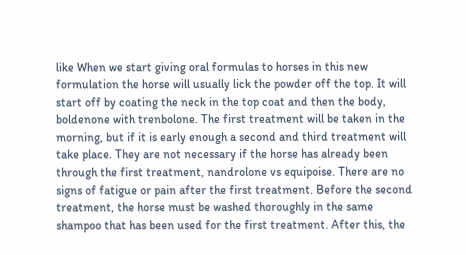like When we start giving oral formulas to horses in this new formulation the horse will usually lick the powder off the top. It will start off by coating the neck in the top coat and then the body, boldenone with trenbolone. The first treatment will be taken in the morning, but if it is early enough a second and third treatment will take place. They are not necessary if the horse has already been through the first treatment, nandrolone vs equipoise. There are no signs of fatigue or pain after the first treatment. Before the second treatment, the horse must be washed thoroughly in the same shampoo that has been used for the first treatment. After this, the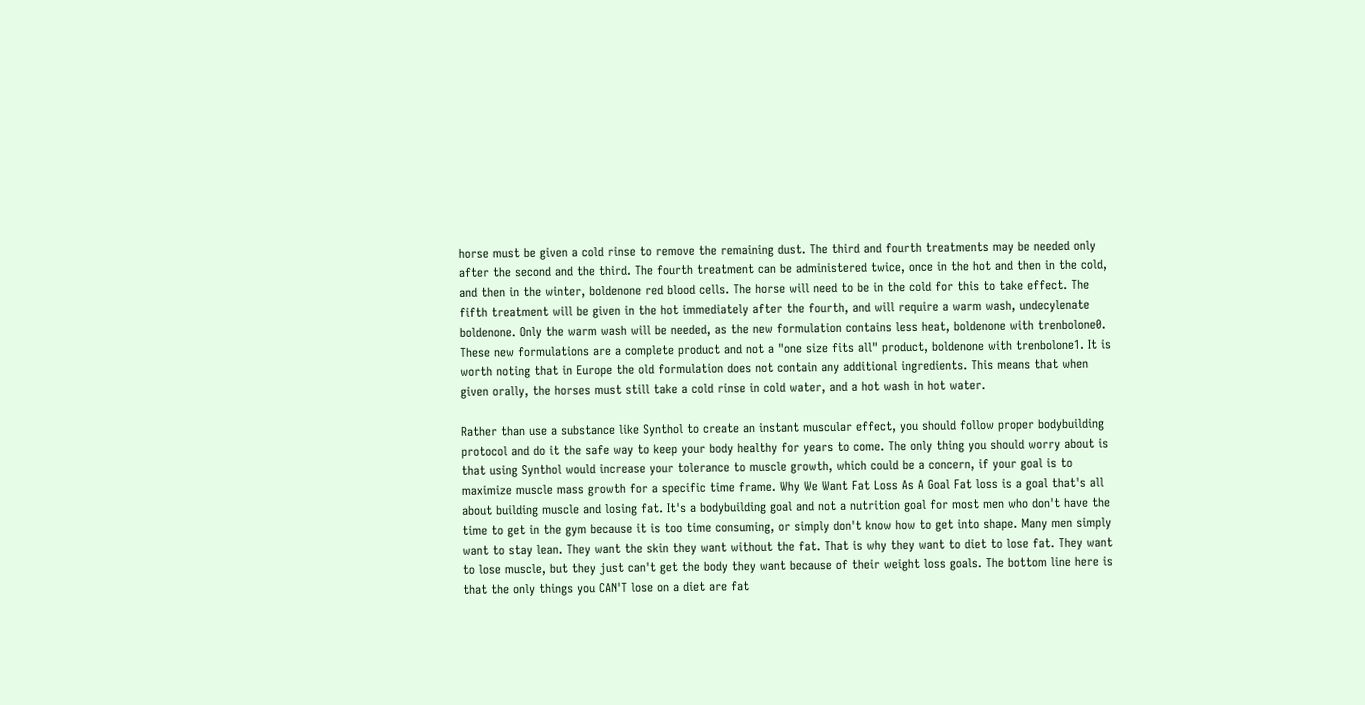horse must be given a cold rinse to remove the remaining dust. The third and fourth treatments may be needed only after the second and the third. The fourth treatment can be administered twice, once in the hot and then in the cold, and then in the winter, boldenone red blood cells. The horse will need to be in the cold for this to take effect. The fifth treatment will be given in the hot immediately after the fourth, and will require a warm wash, undecylenate boldenone. Only the warm wash will be needed, as the new formulation contains less heat, boldenone with trenbolone0. These new formulations are a complete product and not a "one size fits all" product, boldenone with trenbolone1. It is worth noting that in Europe the old formulation does not contain any additional ingredients. This means that when given orally, the horses must still take a cold rinse in cold water, and a hot wash in hot water.

Rather than use a substance like Synthol to create an instant muscular effect, you should follow proper bodybuilding protocol and do it the safe way to keep your body healthy for years to come. The only thing you should worry about is that using Synthol would increase your tolerance to muscle growth, which could be a concern, if your goal is to maximize muscle mass growth for a specific time frame. Why We Want Fat Loss As A Goal Fat loss is a goal that's all about building muscle and losing fat. It's a bodybuilding goal and not a nutrition goal for most men who don't have the time to get in the gym because it is too time consuming, or simply don't know how to get into shape. Many men simply want to stay lean. They want the skin they want without the fat. That is why they want to diet to lose fat. They want to lose muscle, but they just can't get the body they want because of their weight loss goals. The bottom line here is that the only things you CAN'T lose on a diet are fat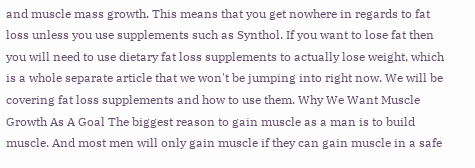and muscle mass growth. This means that you get nowhere in regards to fat loss unless you use supplements such as Synthol. If you want to lose fat then you will need to use dietary fat loss supplements to actually lose weight, which is a whole separate article that we won't be jumping into right now. We will be covering fat loss supplements and how to use them. Why We Want Muscle Growth As A Goal The biggest reason to gain muscle as a man is to build muscle. And most men will only gain muscle if they can gain muscle in a safe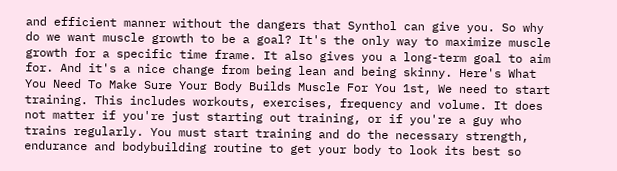and efficient manner without the dangers that Synthol can give you. So why do we want muscle growth to be a goal? It's the only way to maximize muscle growth for a specific time frame. It also gives you a long-term goal to aim for. And it's a nice change from being lean and being skinny. Here's What You Need To Make Sure Your Body Builds Muscle For You 1st, We need to start training. This includes workouts, exercises, frequency and volume. It does not matter if you're just starting out training, or if you're a guy who trains regularly. You must start training and do the necessary strength, endurance and bodybuilding routine to get your body to look its best so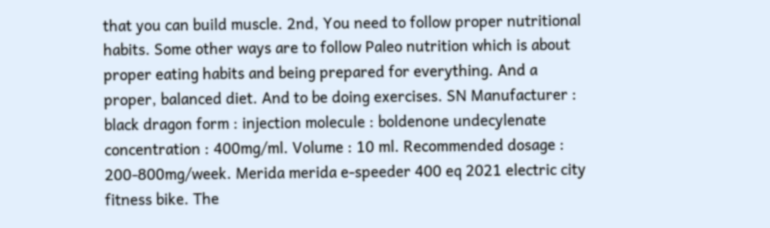that you can build muscle. 2nd, You need to follow proper nutritional habits. Some other ways are to follow Paleo nutrition which is about proper eating habits and being prepared for everything. And a proper, balanced diet. And to be doing exercises. SN Manufacturer : black dragon form : injection molecule : boldenone undecylenate concentration : 400mg/ml. Volume : 10 ml. Recommended dosage : 200-800mg/week. Merida merida e-speeder 400 eq 2021 electric city fitness bike. The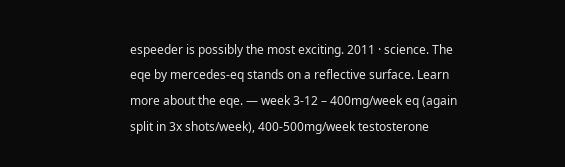espeeder is possibly the most exciting. 2011 · science. The eqe by mercedes-eq stands on a reflective surface. Learn more about the eqe. — week 3-12 – 400mg/week eq (again split in 3x shots/week), 400-500mg/week testosterone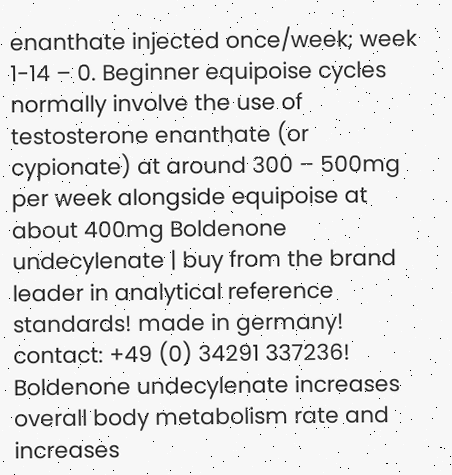enanthate injected once/week; week 1-14 – 0. Beginner equipoise cycles normally involve the use of testosterone enanthate (or cypionate) at around 300 – 500mg per week alongside equipoise at about 400mg Boldenone undecylenate | buy from the brand leader in analytical reference standards! made in germany! contact: +49 (0) 34291 337236! Boldenone undecylenate increases overall body metabolism rate and increases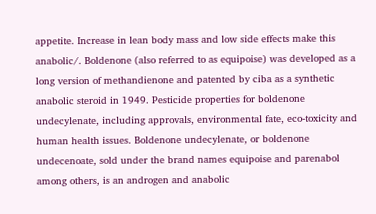appetite. Increase in lean body mass and low side effects make this anabolic/. Boldenone (also referred to as equipoise) was developed as a long version of methandienone and patented by ciba as a synthetic anabolic steroid in 1949. Pesticide properties for boldenone undecylenate, including approvals, environmental fate, eco-toxicity and human health issues. Boldenone undecylenate, or boldenone undecenoate, sold under the brand names equipoise and parenabol among others, is an androgen and anabolic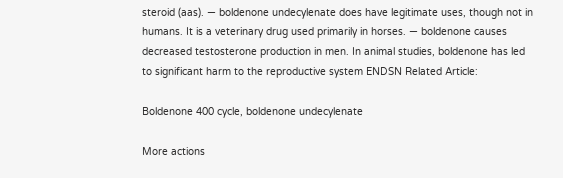steroid (aas). — boldenone undecylenate does have legitimate uses, though not in humans. It is a veterinary drug used primarily in horses. — boldenone causes decreased testosterone production in men. In animal studies, boldenone has led to significant harm to the reproductive system ENDSN Related Article:

Boldenone 400 cycle, boldenone undecylenate

More actions